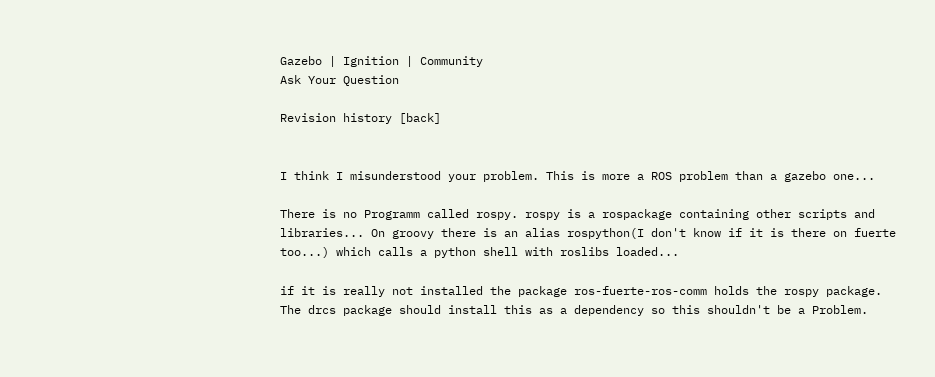Gazebo | Ignition | Community
Ask Your Question

Revision history [back]


I think I misunderstood your problem. This is more a ROS problem than a gazebo one...

There is no Programm called rospy. rospy is a rospackage containing other scripts and libraries... On groovy there is an alias rospython(I don't know if it is there on fuerte too...) which calls a python shell with roslibs loaded...

if it is really not installed the package ros-fuerte-ros-comm holds the rospy package. The drcs package should install this as a dependency so this shouldn't be a Problem.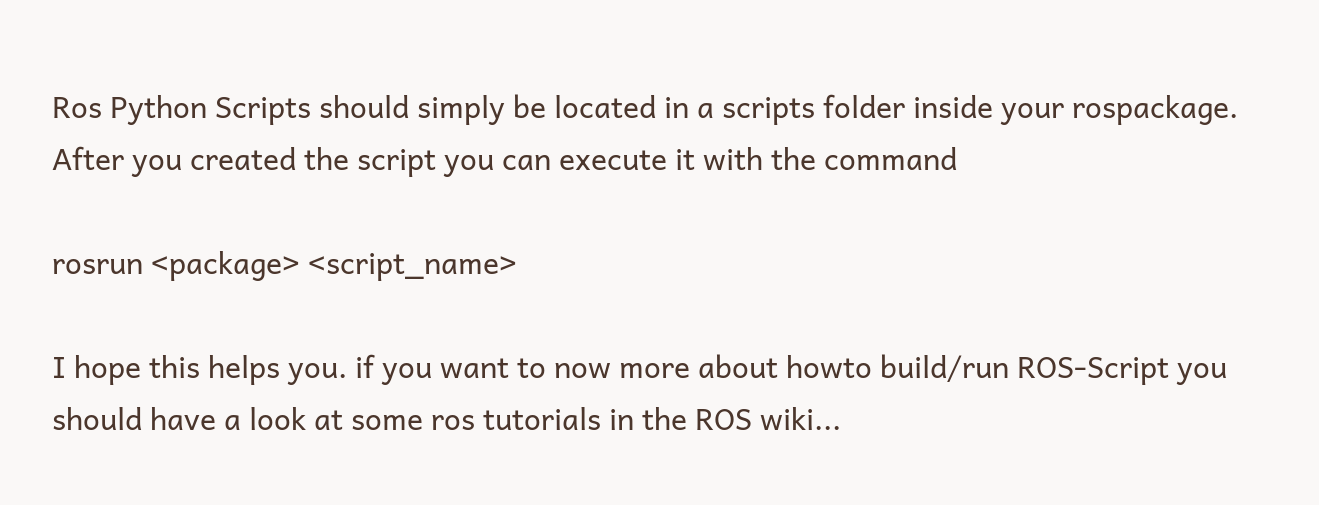Ros Python Scripts should simply be located in a scripts folder inside your rospackage. After you created the script you can execute it with the command

rosrun <package> <script_name>

I hope this helps you. if you want to now more about howto build/run ROS-Script you should have a look at some ros tutorials in the ROS wiki...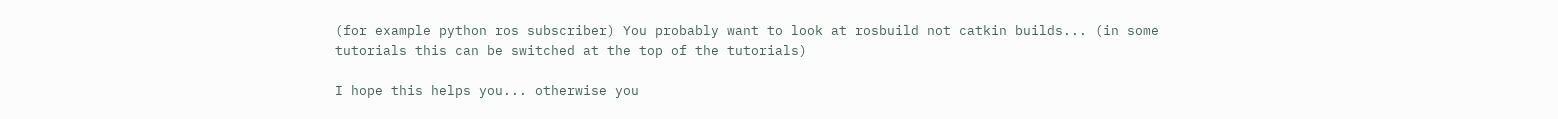(for example python ros subscriber) You probably want to look at rosbuild not catkin builds... (in some tutorials this can be switched at the top of the tutorials)

I hope this helps you... otherwise you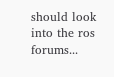should look into the ros forums...